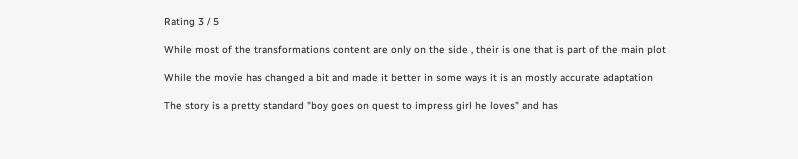Rating 3 / 5

While most of the transformations content are only on the side , their is one that is part of the main plot

While the movie has changed a bit and made it better in some ways it is an mostly accurate adaptation

The story is a pretty standard "boy goes on quest to impress girl he loves" and has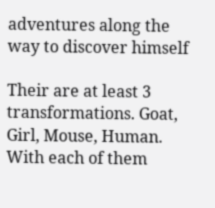adventures along the way to discover himself

Their are at least 3 transformations. Goat, Girl, Mouse, Human. With each of them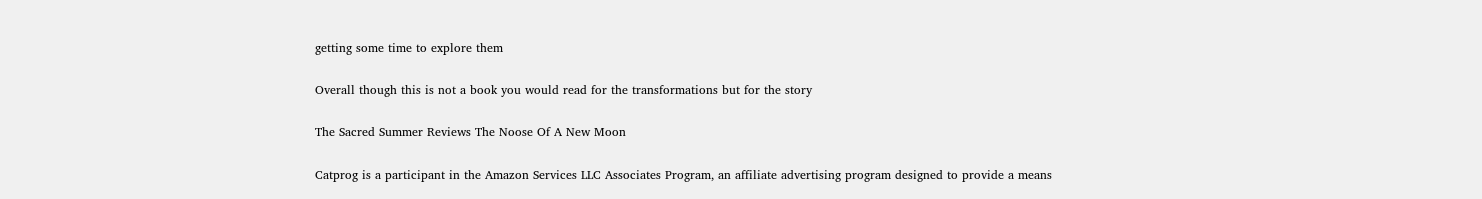getting some time to explore them

Overall though this is not a book you would read for the transformations but for the story

The Sacred Summer Reviews The Noose Of A New Moon

Catprog is a participant in the Amazon Services LLC Associates Program, an affiliate advertising program designed to provide a means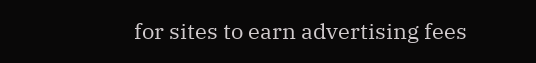for sites to earn advertising fees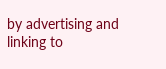by advertising and linking to